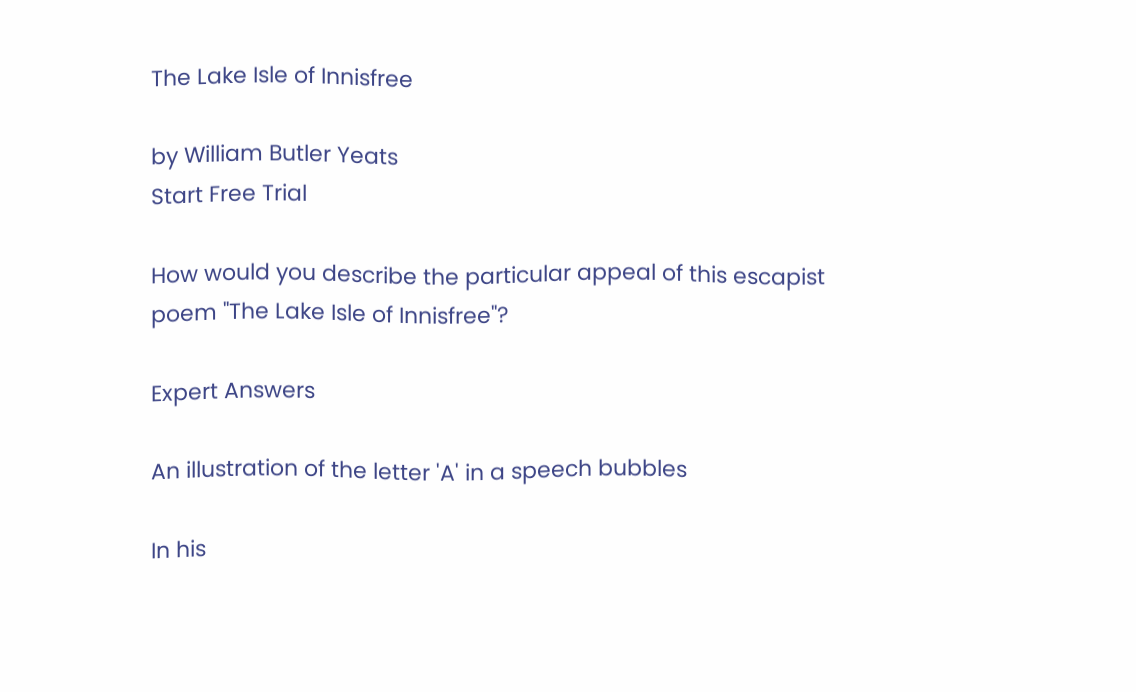The Lake Isle of Innisfree

by William Butler Yeats
Start Free Trial

How would you describe the particular appeal of this escapist poem "The Lake Isle of Innisfree"?

Expert Answers

An illustration of the letter 'A' in a speech bubbles

In his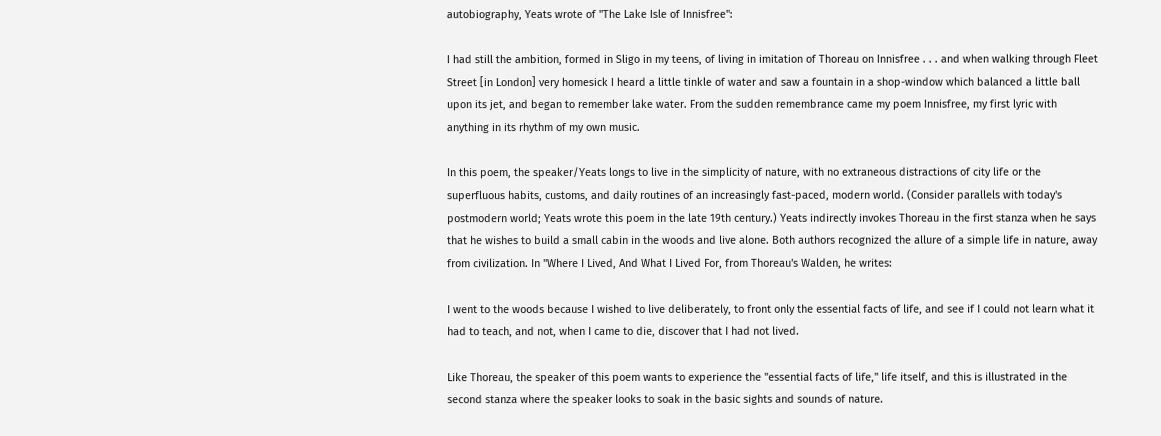autobiography, Yeats wrote of "The Lake Isle of Innisfree":

I had still the ambition, formed in Sligo in my teens, of living in imitation of Thoreau on Innisfree . . . and when walking through Fleet Street [in London] very homesick I heard a little tinkle of water and saw a fountain in a shop-window which balanced a little ball upon its jet, and began to remember lake water. From the sudden remembrance came my poem Innisfree, my first lyric with anything in its rhythm of my own music.

In this poem, the speaker/Yeats longs to live in the simplicity of nature, with no extraneous distractions of city life or the superfluous habits, customs, and daily routines of an increasingly fast-paced, modern world. (Consider parallels with today's postmodern world; Yeats wrote this poem in the late 19th century.) Yeats indirectly invokes Thoreau in the first stanza when he says that he wishes to build a small cabin in the woods and live alone. Both authors recognized the allure of a simple life in nature, away from civilization. In "Where I Lived, And What I Lived For, from Thoreau's Walden, he writes:

I went to the woods because I wished to live deliberately, to front only the essential facts of life, and see if I could not learn what it had to teach, and not, when I came to die, discover that I had not lived.

Like Thoreau, the speaker of this poem wants to experience the "essential facts of life," life itself, and this is illustrated in the second stanza where the speaker looks to soak in the basic sights and sounds of nature.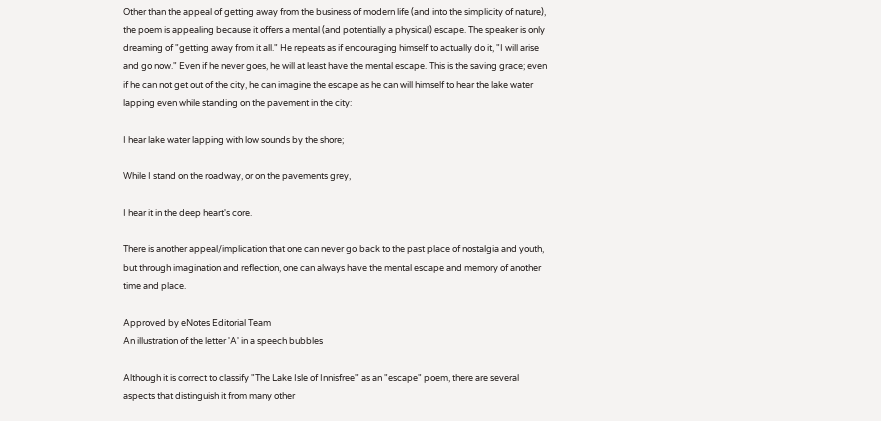Other than the appeal of getting away from the business of modern life (and into the simplicity of nature), the poem is appealing because it offers a mental (and potentially a physical) escape. The speaker is only dreaming of "getting away from it all." He repeats as if encouraging himself to actually do it, "I will arise and go now." Even if he never goes, he will at least have the mental escape. This is the saving grace; even if he can not get out of the city, he can imagine the escape as he can will himself to hear the lake water lapping even while standing on the pavement in the city:

I hear lake water lapping with low sounds by the shore;

While I stand on the roadway, or on the pavements grey,

I hear it in the deep heart's core.

There is another appeal/implication that one can never go back to the past place of nostalgia and youth, but through imagination and reflection, one can always have the mental escape and memory of another time and place.

Approved by eNotes Editorial Team
An illustration of the letter 'A' in a speech bubbles

Although it is correct to classify "The Lake Isle of Innisfree" as an "escape" poem, there are several aspects that distinguish it from many other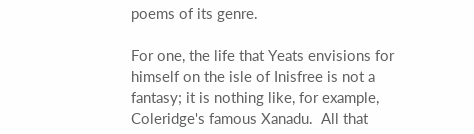poems of its genre.

For one, the life that Yeats envisions for himself on the isle of Inisfree is not a fantasy; it is nothing like, for example, Coleridge's famous Xanadu.  All that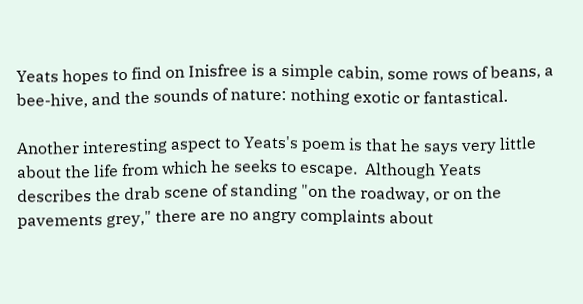Yeats hopes to find on Inisfree is a simple cabin, some rows of beans, a bee-hive, and the sounds of nature: nothing exotic or fantastical.

Another interesting aspect to Yeats's poem is that he says very little about the life from which he seeks to escape.  Although Yeats describes the drab scene of standing "on the roadway, or on the pavements grey," there are no angry complaints about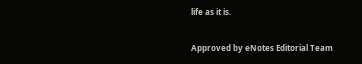life as it is.

Approved by eNotes Editorial Team